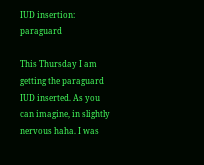IUD insertion: paraguard

This Thursday I am getting the paraguard IUD inserted. As you can imagine, in slightly nervous haha. I was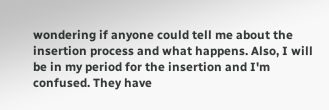wondering if anyone could tell me about the insertion process and what happens. Also, I will be in my period for the insertion and I'm confused. They have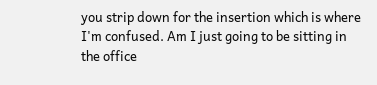you strip down for the insertion which is where I'm confused. Am I just going to be sitting in the office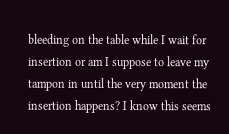bleeding on the table while I wait for insertion or am I suppose to leave my tampon in until the very moment the insertion happens? I know this seems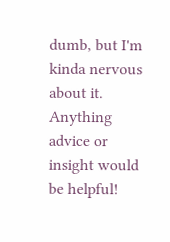dumb, but I'm kinda nervous about it. Anything advice or insight would be helpful!